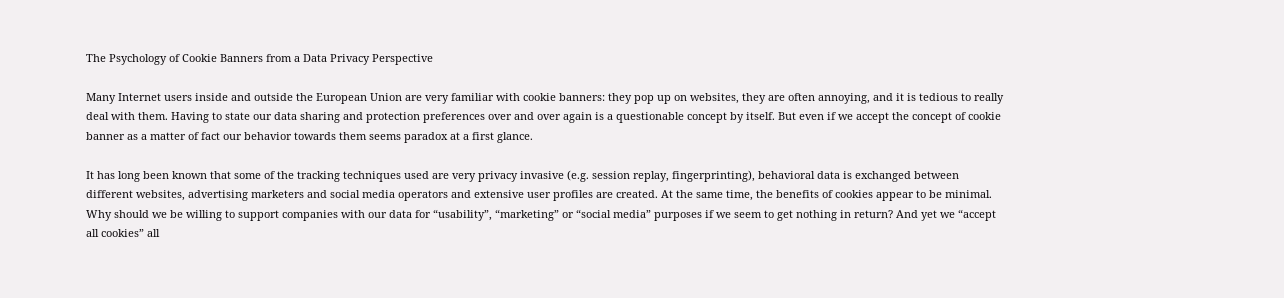The Psychology of Cookie Banners from a Data Privacy Perspective

Many Internet users inside and outside the European Union are very familiar with cookie banners: they pop up on websites, they are often annoying, and it is tedious to really deal with them. Having to state our data sharing and protection preferences over and over again is a questionable concept by itself. But even if we accept the concept of cookie banner as a matter of fact our behavior towards them seems paradox at a first glance.

It has long been known that some of the tracking techniques used are very privacy invasive (e.g. session replay, fingerprinting), behavioral data is exchanged between different websites, advertising marketers and social media operators and extensive user profiles are created. At the same time, the benefits of cookies appear to be minimal. Why should we be willing to support companies with our data for “usability”, “marketing” or “social media” purposes if we seem to get nothing in return? And yet we “accept all cookies” all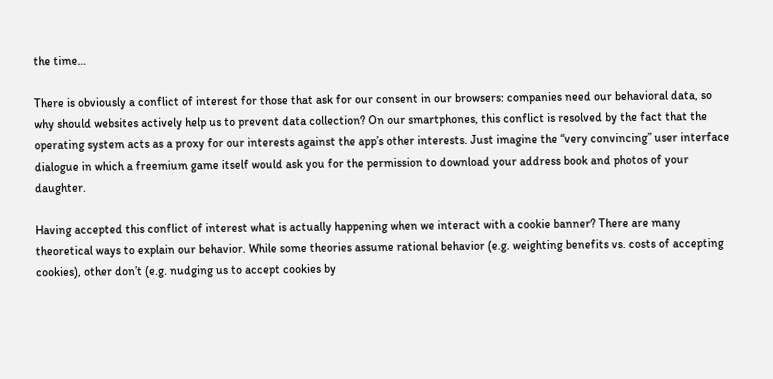the time…

There is obviously a conflict of interest for those that ask for our consent in our browsers: companies need our behavioral data, so why should websites actively help us to prevent data collection? On our smartphones, this conflict is resolved by the fact that the operating system acts as a proxy for our interests against the app’s other interests. Just imagine the “very convincing” user interface dialogue in which a freemium game itself would ask you for the permission to download your address book and photos of your daughter.

Having accepted this conflict of interest what is actually happening when we interact with a cookie banner? There are many theoretical ways to explain our behavior. While some theories assume rational behavior (e.g. weighting benefits vs. costs of accepting cookies), other don’t (e.g. nudging us to accept cookies by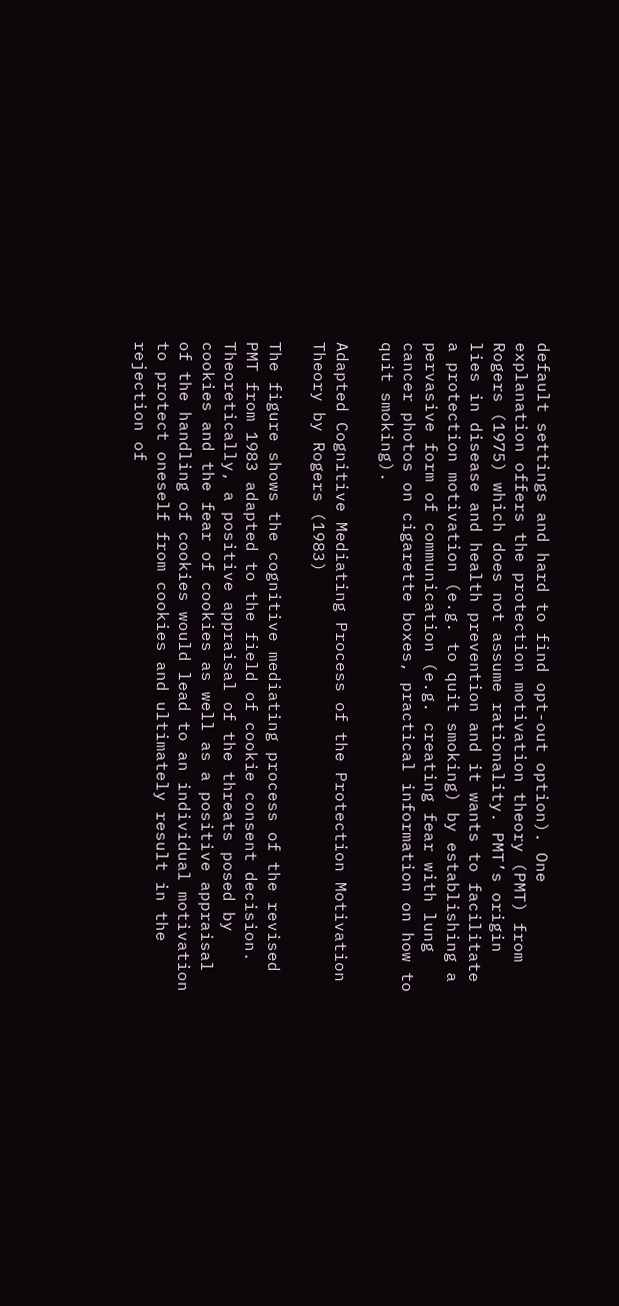default settings and hard to find opt-out option). One explanation offers the protection motivation theory (PMT) from Rogers (1975) which does not assume rationality. PMT’s origin lies in disease and health prevention and it wants to facilitate a protection motivation (e.g. to quit smoking) by establishing a pervasive form of communication (e.g. creating fear with lung cancer photos on cigarette boxes, practical information on how to quit smoking).

Adapted Cognitive Mediating Process of the Protection Motivation Theory by Rogers (1983)

The figure shows the cognitive mediating process of the revised PMT from 1983 adapted to the field of cookie consent decision. Theoretically, a positive appraisal of the threats posed by cookies and the fear of cookies as well as a positive appraisal of the handling of cookies would lead to an individual motivation to protect oneself from cookies and ultimately result in the rejection of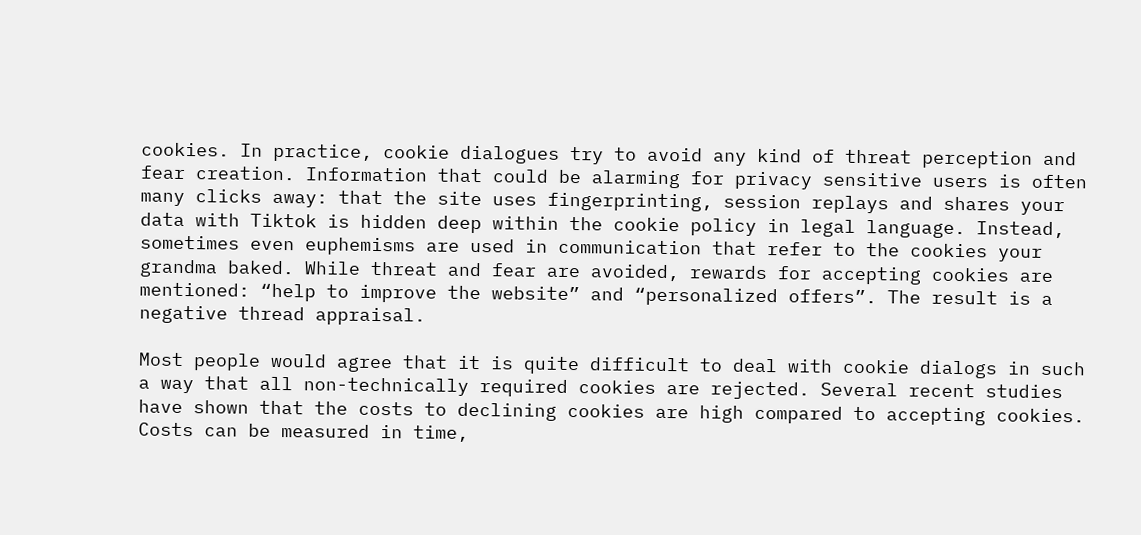cookies. In practice, cookie dialogues try to avoid any kind of threat perception and fear creation. Information that could be alarming for privacy sensitive users is often many clicks away: that the site uses fingerprinting, session replays and shares your data with Tiktok is hidden deep within the cookie policy in legal language. Instead, sometimes even euphemisms are used in communication that refer to the cookies your grandma baked. While threat and fear are avoided, rewards for accepting cookies are mentioned: “help to improve the website” and “personalized offers”. The result is a negative thread appraisal.

Most people would agree that it is quite difficult to deal with cookie dialogs in such a way that all non-technically required cookies are rejected. Several recent studies have shown that the costs to declining cookies are high compared to accepting cookies. Costs can be measured in time,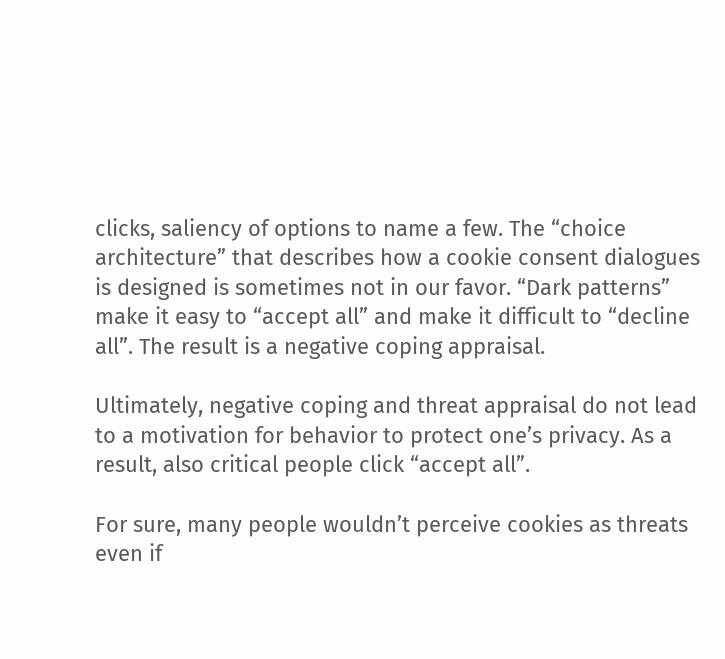clicks, saliency of options to name a few. The “choice architecture” that describes how a cookie consent dialogues is designed is sometimes not in our favor. “Dark patterns” make it easy to “accept all” and make it difficult to “decline all”. The result is a negative coping appraisal.

Ultimately, negative coping and threat appraisal do not lead to a motivation for behavior to protect one’s privacy. As a result, also critical people click “accept all”.

For sure, many people wouldn’t perceive cookies as threats even if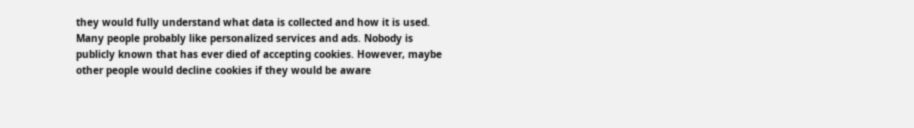they would fully understand what data is collected and how it is used. Many people probably like personalized services and ads. Nobody is publicly known that has ever died of accepting cookies. However, maybe other people would decline cookies if they would be aware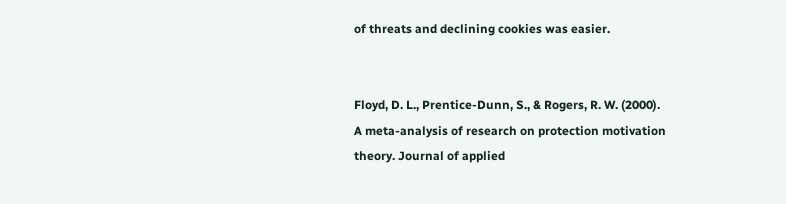of threats and declining cookies was easier.


Floyd, D. L., Prentice‐Dunn, S., & Rogers, R. W. (2000). A meta‐analysis of research on protection motivation theory. Journal of applied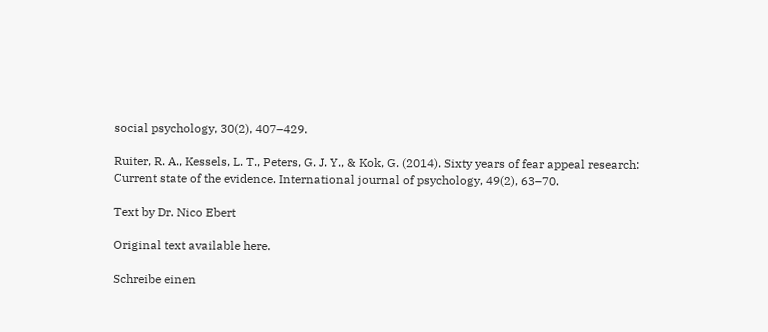social psychology, 30(2), 407–429.

Ruiter, R. A., Kessels, L. T., Peters, G. J. Y., & Kok, G. (2014). Sixty years of fear appeal research: Current state of the evidence. International journal of psychology, 49(2), 63–70.

Text by Dr. Nico Ebert

Original text available here.

Schreibe einen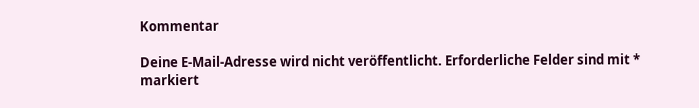Kommentar

Deine E-Mail-Adresse wird nicht veröffentlicht. Erforderliche Felder sind mit * markiert